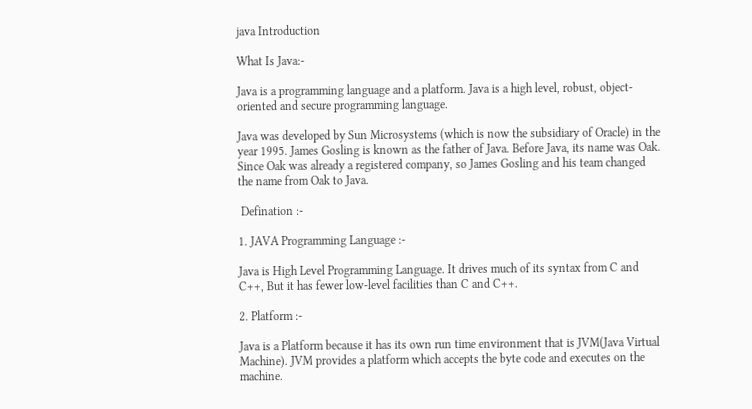java Introduction

What Is Java:-

Java is a programming language and a platform. Java is a high level, robust, object-oriented and secure programming language.

Java was developed by Sun Microsystems (which is now the subsidiary of Oracle) in the year 1995. James Gosling is known as the father of Java. Before Java, its name was Oak. Since Oak was already a registered company, so James Gosling and his team changed the name from Oak to Java.

 Defination :-

1. JAVA Programming Language :-

Java is High Level Programming Language. It drives much of its syntax from C and C++, But it has fewer low-level facilities than C and C++.

2. Platform :-

Java is a Platform because it has its own run time environment that is JVM(Java Virtual Machine). JVM provides a platform which accepts the byte code and executes on the machine.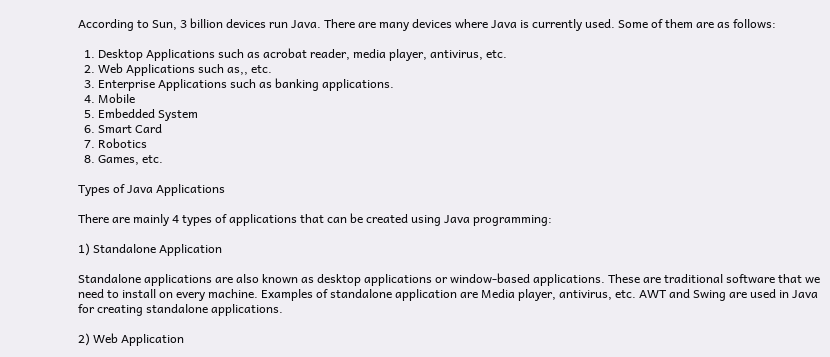According to Sun, 3 billion devices run Java. There are many devices where Java is currently used. Some of them are as follows:

  1. Desktop Applications such as acrobat reader, media player, antivirus, etc.
  2. Web Applications such as,, etc.
  3. Enterprise Applications such as banking applications.
  4. Mobile
  5. Embedded System
  6. Smart Card
  7. Robotics
  8. Games, etc.

Types of Java Applications

There are mainly 4 types of applications that can be created using Java programming:

1) Standalone Application

Standalone applications are also known as desktop applications or window-based applications. These are traditional software that we need to install on every machine. Examples of standalone application are Media player, antivirus, etc. AWT and Swing are used in Java for creating standalone applications.

2) Web Application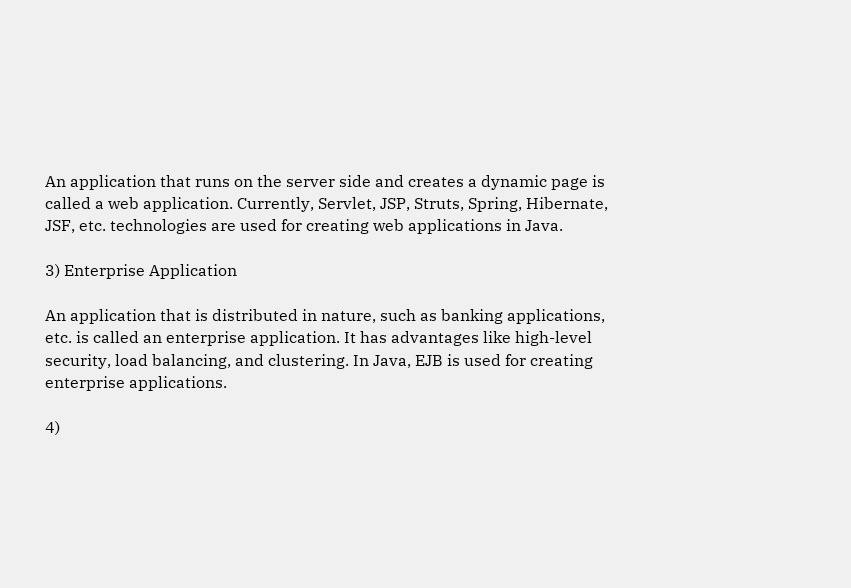An application that runs on the server side and creates a dynamic page is called a web application. Currently, Servlet, JSP, Struts, Spring, Hibernate, JSF, etc. technologies are used for creating web applications in Java.

3) Enterprise Application

An application that is distributed in nature, such as banking applications, etc. is called an enterprise application. It has advantages like high-level security, load balancing, and clustering. In Java, EJB is used for creating enterprise applications.

4)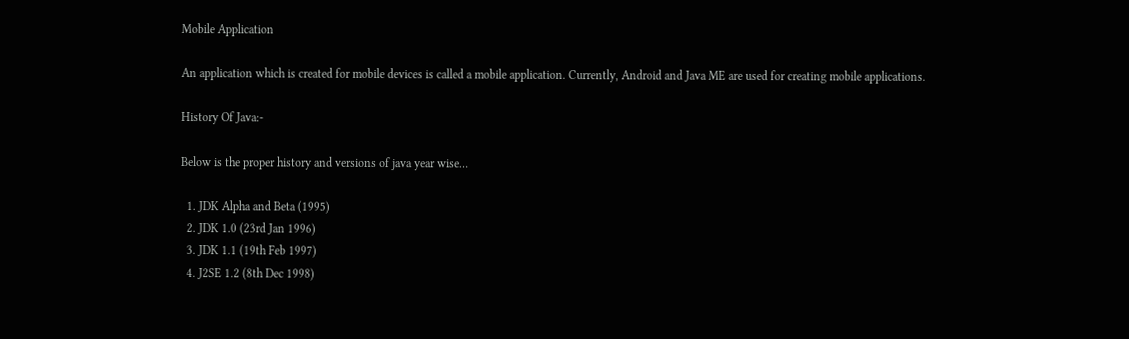Mobile Application

An application which is created for mobile devices is called a mobile application. Currently, Android and Java ME are used for creating mobile applications.

History Of Java:-

Below is the proper history and versions of java year wise…

  1. JDK Alpha and Beta (1995)
  2. JDK 1.0 (23rd Jan 1996)
  3. JDK 1.1 (19th Feb 1997)
  4. J2SE 1.2 (8th Dec 1998)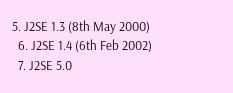5. J2SE 1.3 (8th May 2000)
  6. J2SE 1.4 (6th Feb 2002)
  7. J2SE 5.0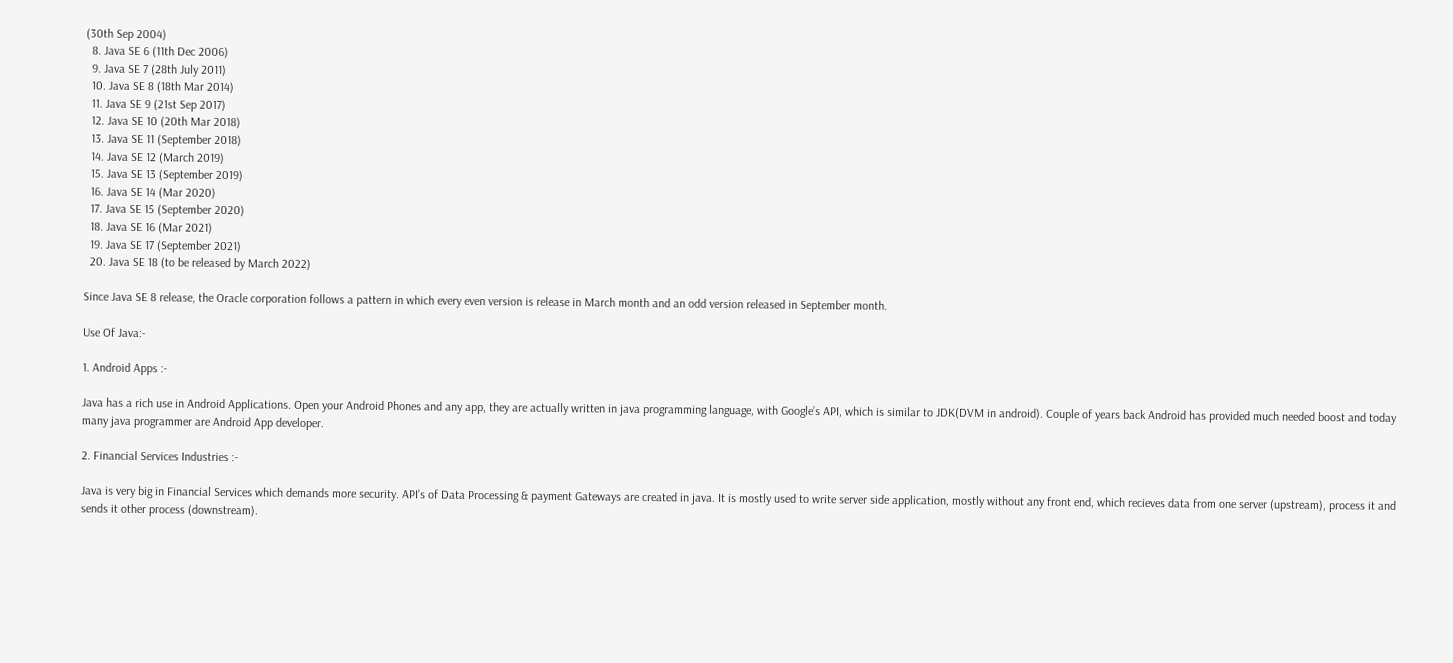(30th Sep 2004)
  8. Java SE 6 (11th Dec 2006)
  9. Java SE 7 (28th July 2011)
  10. Java SE 8 (18th Mar 2014)
  11. Java SE 9 (21st Sep 2017)
  12. Java SE 10 (20th Mar 2018)
  13. Java SE 11 (September 2018)
  14. Java SE 12 (March 2019)
  15. Java SE 13 (September 2019)
  16. Java SE 14 (Mar 2020)
  17. Java SE 15 (September 2020)
  18. Java SE 16 (Mar 2021)
  19. Java SE 17 (September 2021)
  20. Java SE 18 (to be released by March 2022)

Since Java SE 8 release, the Oracle corporation follows a pattern in which every even version is release in March month and an odd version released in September month.

Use Of Java:-

1. Android Apps :-

Java has a rich use in Android Applications. Open your Android Phones and any app, they are actually written in java programming language, with Google’s API, which is similar to JDK(DVM in android). Couple of years back Android has provided much needed boost and today many java programmer are Android App developer.

2. Financial Services Industries :-

Java is very big in Financial Services which demands more security. API’s of Data Processing & payment Gateways are created in java. It is mostly used to write server side application, mostly without any front end, which recieves data from one server (upstream), process it and sends it other process (downstream).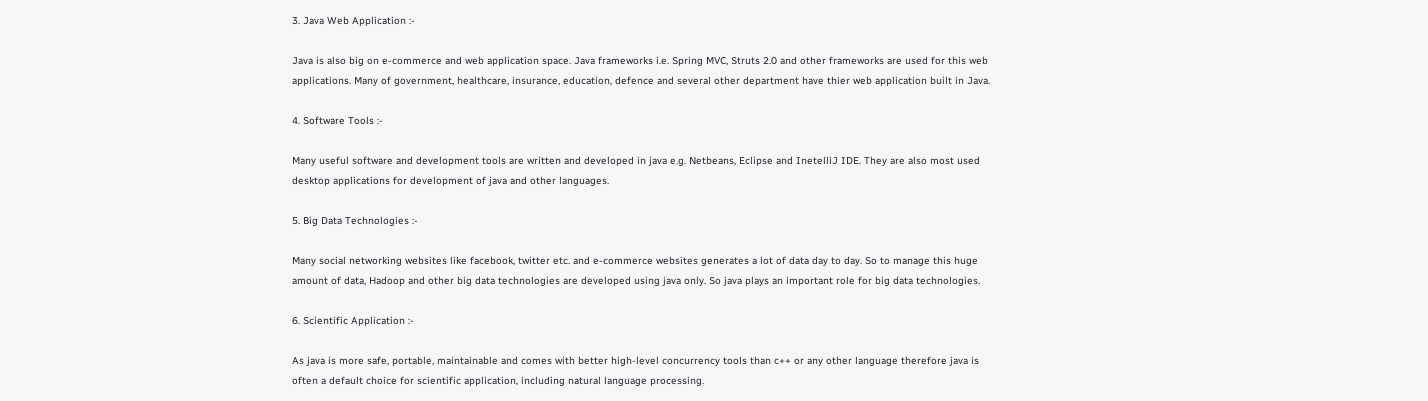3. Java Web Application :-

Java is also big on e-commerce and web application space. Java frameworks i.e. Spring MVC, Struts 2.0 and other frameworks are used for this web applications. Many of government, healthcare, insurance, education, defence and several other department have thier web application built in Java.

4. Software Tools :-

Many useful software and development tools are written and developed in java e.g. Netbeans, Eclipse and InetelliJ IDE. They are also most used desktop applications for development of java and other languages.

5. Big Data Technologies :-

Many social networking websites like facebook, twitter etc. and e-commerce websites generates a lot of data day to day. So to manage this huge amount of data, Hadoop and other big data technologies are developed using java only. So java plays an important role for big data technologies.

6. Scientific Application :-

As java is more safe, portable, maintainable and comes with better high-level concurrency tools than c++ or any other language therefore java is often a default choice for scientific application, including natural language processing.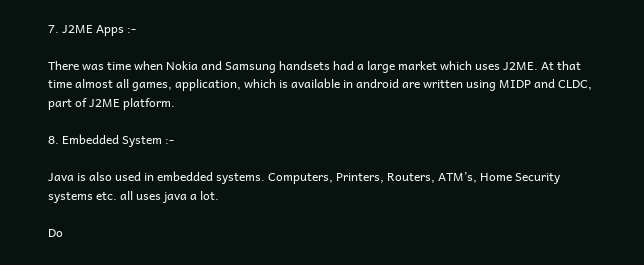7. J2ME Apps :-

There was time when Nokia and Samsung handsets had a large market which uses J2ME. At that time almost all games, application, which is available in android are written using MIDP and CLDC, part of J2ME platform.

8. Embedded System :-

Java is also used in embedded systems. Computers, Printers, Routers, ATM’s, Home Security systems etc. all uses java a lot.

Do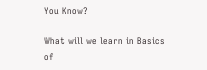You Know?

What will we learn in Basics of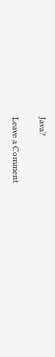Java?

Leave a Comment